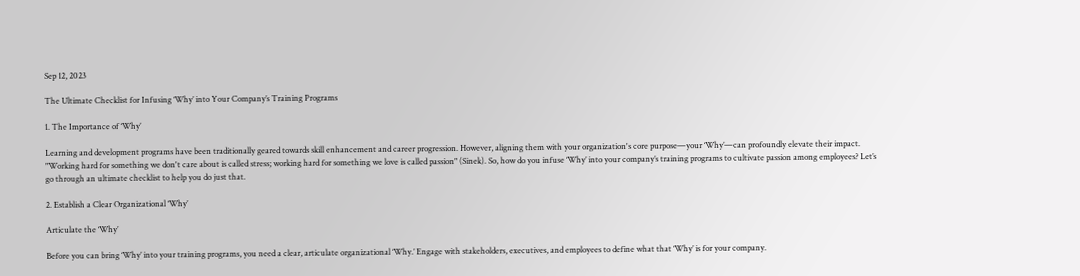Sep 12, 2023

The Ultimate Checklist for Infusing ‘Why’ into Your Company’s Training Programs

1. The Importance of ‘Why’

Learning and development programs have been traditionally geared towards skill enhancement and career progression. However, aligning them with your organization's core purpose—your ‘Why’—can profoundly elevate their impact. "Working hard for something we don't care about is called stress; working hard for something we love is called passion" (Sinek). So, how do you infuse ‘Why’ into your company’s training programs to cultivate passion among employees? Let’s go through an ultimate checklist to help you do just that.

2. Establish a Clear Organizational ‘Why’

Articulate the ‘Why’

Before you can bring ‘Why’ into your training programs, you need a clear, articulate organizational ‘Why.’ Engage with stakeholders, executives, and employees to define what that ‘Why’ is for your company.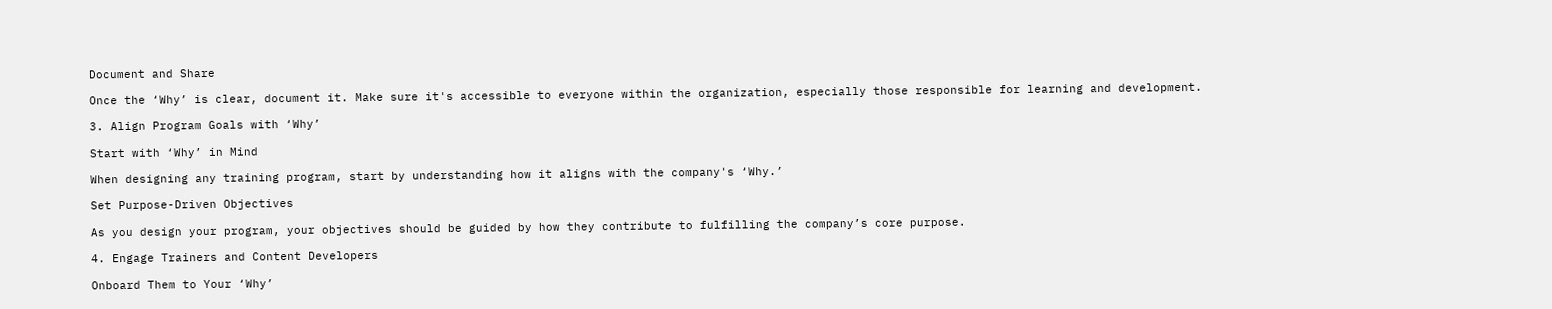Document and Share

Once the ‘Why’ is clear, document it. Make sure it's accessible to everyone within the organization, especially those responsible for learning and development.

3. Align Program Goals with ‘Why’

Start with ‘Why’ in Mind

When designing any training program, start by understanding how it aligns with the company's ‘Why.’

Set Purpose-Driven Objectives

As you design your program, your objectives should be guided by how they contribute to fulfilling the company’s core purpose.

4. Engage Trainers and Content Developers

Onboard Them to Your ‘Why’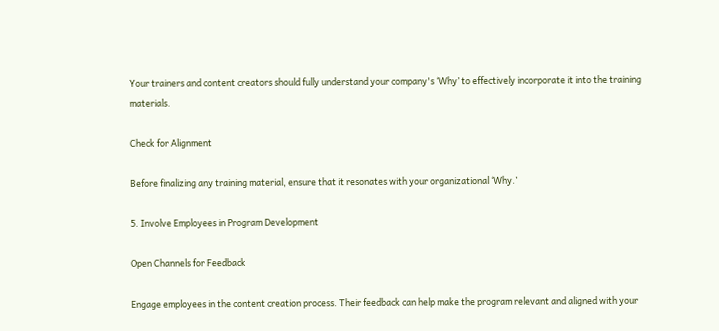Your trainers and content creators should fully understand your company's ‘Why’ to effectively incorporate it into the training materials.

Check for Alignment

Before finalizing any training material, ensure that it resonates with your organizational ‘Why.’

5. Involve Employees in Program Development

Open Channels for Feedback

Engage employees in the content creation process. Their feedback can help make the program relevant and aligned with your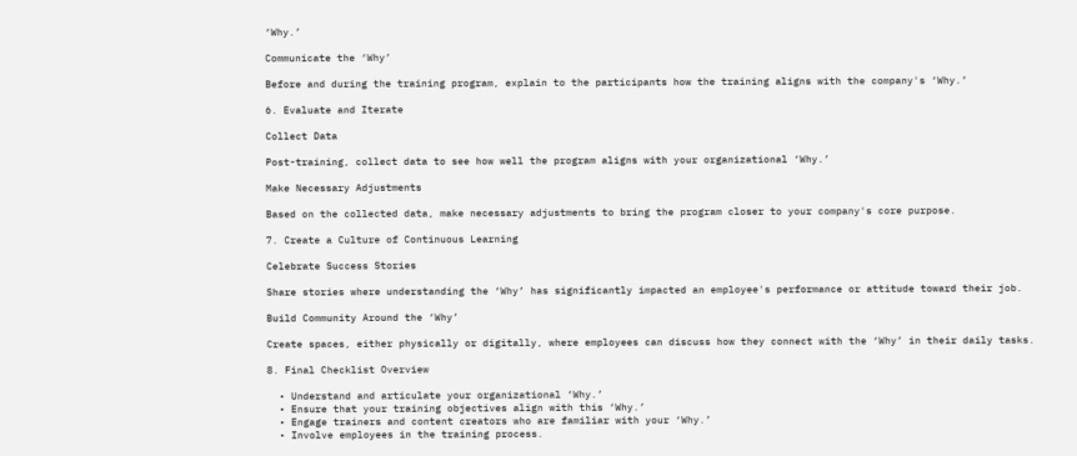‘Why.’

Communicate the ‘Why’

Before and during the training program, explain to the participants how the training aligns with the company's ‘Why.’

6. Evaluate and Iterate

Collect Data

Post-training, collect data to see how well the program aligns with your organizational ‘Why.’

Make Necessary Adjustments

Based on the collected data, make necessary adjustments to bring the program closer to your company's core purpose.

7. Create a Culture of Continuous Learning

Celebrate Success Stories

Share stories where understanding the ‘Why’ has significantly impacted an employee's performance or attitude toward their job.

Build Community Around the ‘Why’

Create spaces, either physically or digitally, where employees can discuss how they connect with the ‘Why’ in their daily tasks.

8. Final Checklist Overview

  • Understand and articulate your organizational ‘Why.’
  • Ensure that your training objectives align with this ‘Why.’
  • Engage trainers and content creators who are familiar with your ‘Why.’
  • Involve employees in the training process.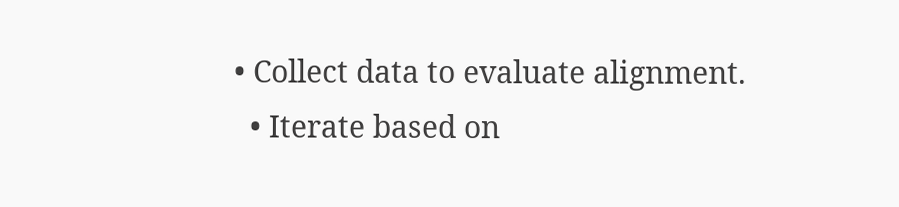• Collect data to evaluate alignment.
  • Iterate based on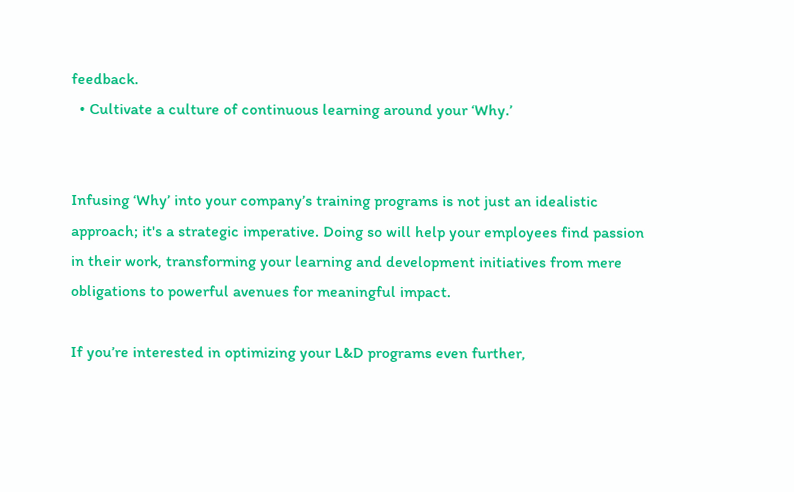feedback.
  • Cultivate a culture of continuous learning around your ‘Why.’


Infusing ‘Why’ into your company’s training programs is not just an idealistic approach; it's a strategic imperative. Doing so will help your employees find passion in their work, transforming your learning and development initiatives from mere obligations to powerful avenues for meaningful impact.

If you’re interested in optimizing your L&D programs even further,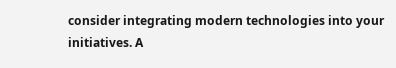consider integrating modern technologies into your initiatives. A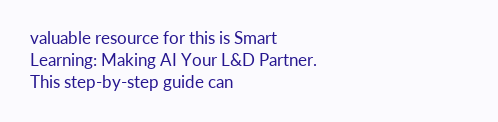valuable resource for this is Smart Learning: Making AI Your L&D Partner. This step-by-step guide can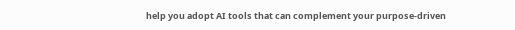help you adopt AI tools that can complement your purpose-driven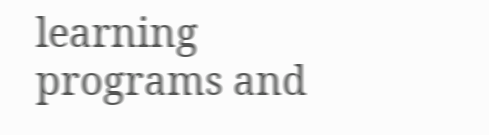learning programs and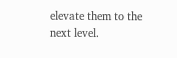elevate them to the next level.